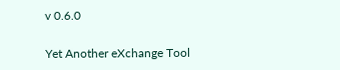v 0.6.0

Yet Another eXchange Tool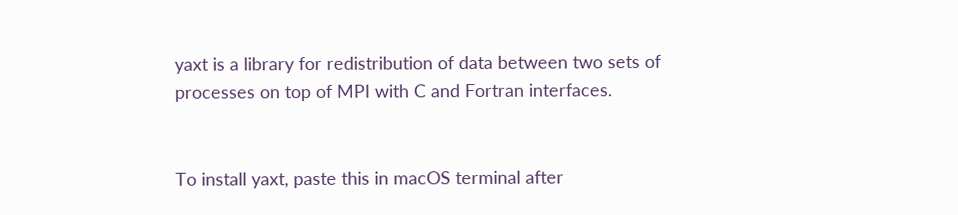yaxt is a library for redistribution of data between two sets of processes on top of MPI with C and Fortran interfaces.


To install yaxt, paste this in macOS terminal after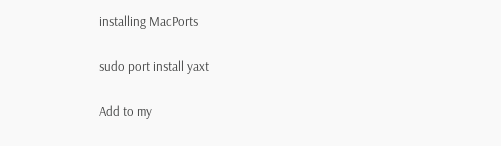installing MacPorts

sudo port install yaxt

Add to my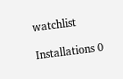watchlist

Installations 0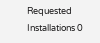Requested Installations 0